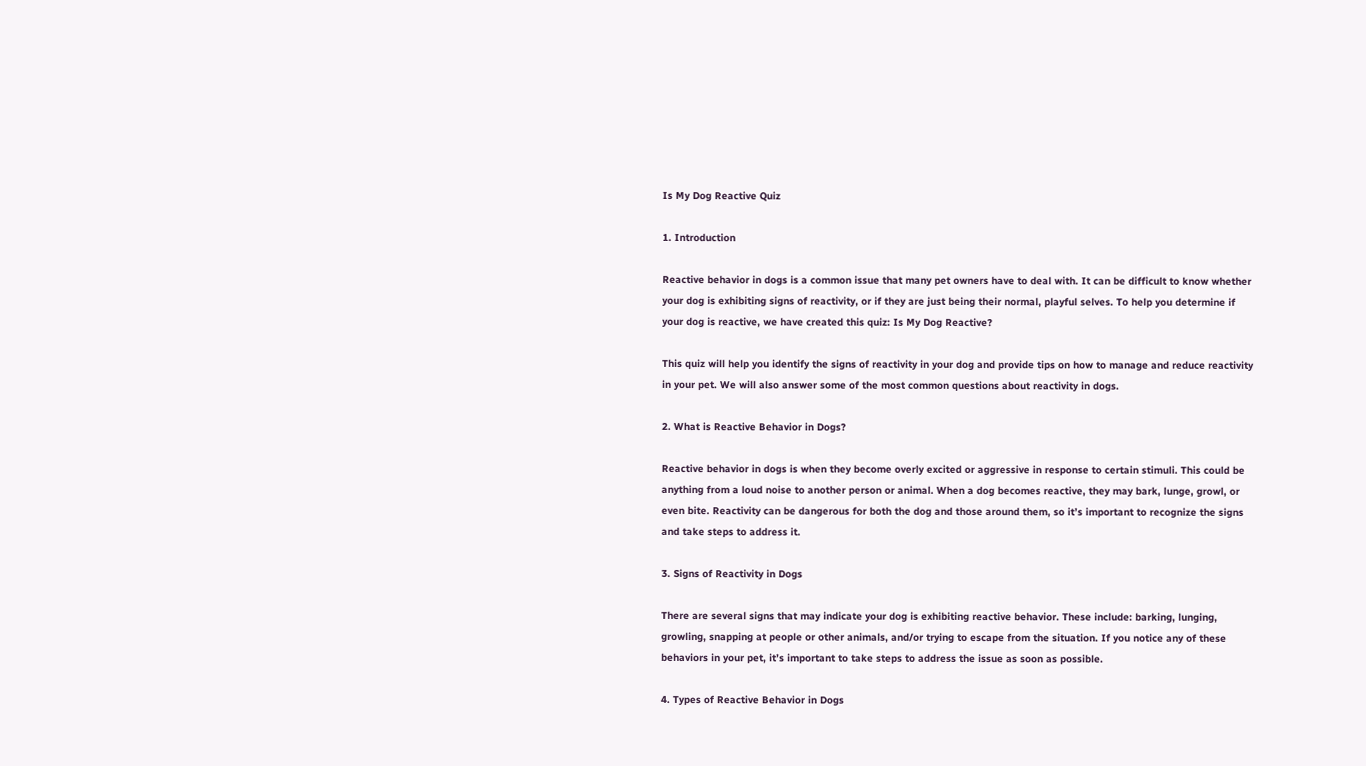Is My Dog Reactive Quiz

1. Introduction

Reactive behavior in dogs is a common issue that many pet owners have to deal with. It can be difficult to know whether your dog is exhibiting signs of reactivity, or if they are just being their normal, playful selves. To help you determine if your dog is reactive, we have created this quiz: Is My Dog Reactive?

This quiz will help you identify the signs of reactivity in your dog and provide tips on how to manage and reduce reactivity in your pet. We will also answer some of the most common questions about reactivity in dogs.

2. What is Reactive Behavior in Dogs?

Reactive behavior in dogs is when they become overly excited or aggressive in response to certain stimuli. This could be anything from a loud noise to another person or animal. When a dog becomes reactive, they may bark, lunge, growl, or even bite. Reactivity can be dangerous for both the dog and those around them, so it’s important to recognize the signs and take steps to address it.

3. Signs of Reactivity in Dogs

There are several signs that may indicate your dog is exhibiting reactive behavior. These include: barking, lunging, growling, snapping at people or other animals, and/or trying to escape from the situation. If you notice any of these behaviors in your pet, it’s important to take steps to address the issue as soon as possible.

4. Types of Reactive Behavior in Dogs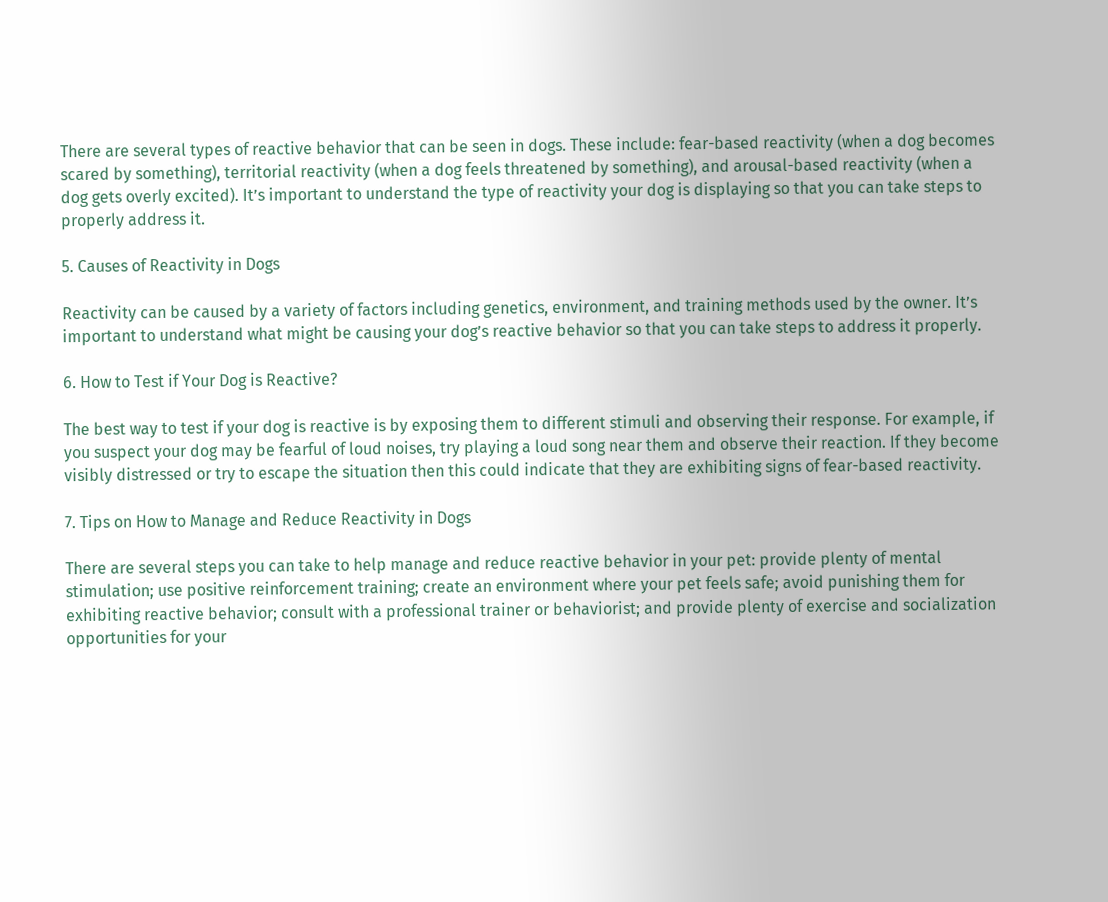There are several types of reactive behavior that can be seen in dogs. These include: fear-based reactivity (when a dog becomes scared by something), territorial reactivity (when a dog feels threatened by something), and arousal-based reactivity (when a dog gets overly excited). It’s important to understand the type of reactivity your dog is displaying so that you can take steps to properly address it.

5. Causes of Reactivity in Dogs

Reactivity can be caused by a variety of factors including genetics, environment, and training methods used by the owner. It’s important to understand what might be causing your dog’s reactive behavior so that you can take steps to address it properly.

6. How to Test if Your Dog is Reactive?

The best way to test if your dog is reactive is by exposing them to different stimuli and observing their response. For example, if you suspect your dog may be fearful of loud noises, try playing a loud song near them and observe their reaction. If they become visibly distressed or try to escape the situation then this could indicate that they are exhibiting signs of fear-based reactivity.

7. Tips on How to Manage and Reduce Reactivity in Dogs

There are several steps you can take to help manage and reduce reactive behavior in your pet: provide plenty of mental stimulation; use positive reinforcement training; create an environment where your pet feels safe; avoid punishing them for exhibiting reactive behavior; consult with a professional trainer or behaviorist; and provide plenty of exercise and socialization opportunities for your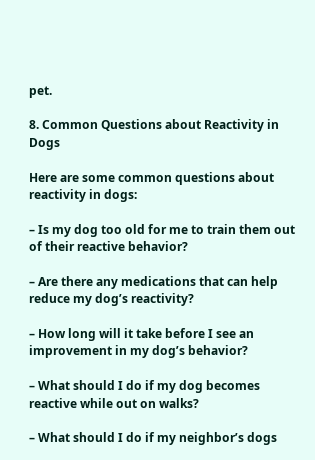pet.

8. Common Questions about Reactivity in Dogs

Here are some common questions about reactivity in dogs:

– Is my dog too old for me to train them out of their reactive behavior?

– Are there any medications that can help reduce my dog’s reactivity?

– How long will it take before I see an improvement in my dog’s behavior?

– What should I do if my dog becomes reactive while out on walks?

– What should I do if my neighbor’s dogs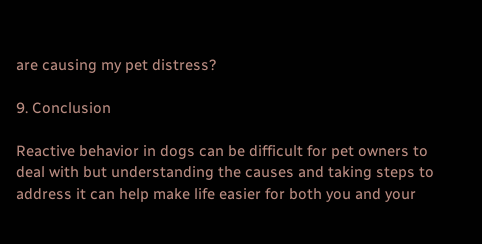are causing my pet distress?

9. Conclusion

Reactive behavior in dogs can be difficult for pet owners to deal with but understanding the causes and taking steps to address it can help make life easier for both you and your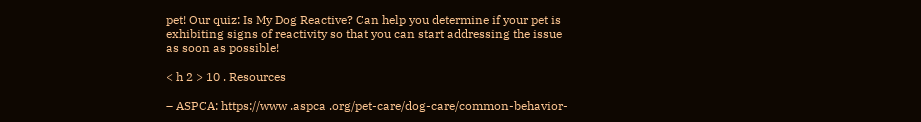pet! Our quiz: Is My Dog Reactive? Can help you determine if your pet is exhibiting signs of reactivity so that you can start addressing the issue as soon as possible!

< h 2 > 10 . Resources

– ASPCA: https://www .aspca .org/pet-care/dog-care/common-behavior-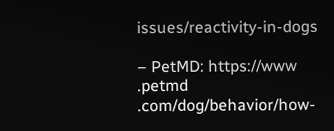issues/reactivity-in-dogs

– PetMD: https://www .petmd .com/dog/behavior/how-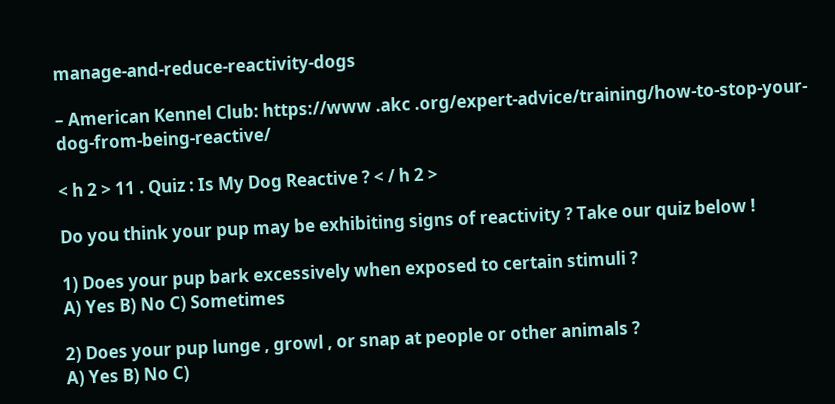manage-and-reduce-reactivity-dogs

– American Kennel Club: https://www .akc .org/expert-advice/training/how-to-stop-your-dog-from-being-reactive/

< h 2 > 11 . Quiz : Is My Dog Reactive ? < / h 2 >

Do you think your pup may be exhibiting signs of reactivity ? Take our quiz below !

1) Does your pup bark excessively when exposed to certain stimuli ?
A) Yes B) No C) Sometimes

2) Does your pup lunge , growl , or snap at people or other animals ?
A) Yes B) No C)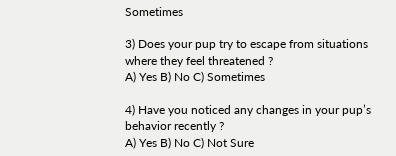Sometimes

3) Does your pup try to escape from situations where they feel threatened ?
A) Yes B) No C) Sometimes

4) Have you noticed any changes in your pup’s behavior recently ?
A) Yes B) No C) Not Sure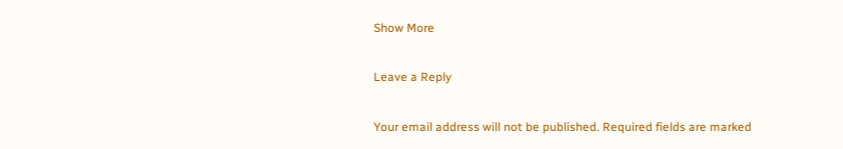Show More

Leave a Reply

Your email address will not be published. Required fields are marked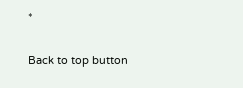*

Back to top button